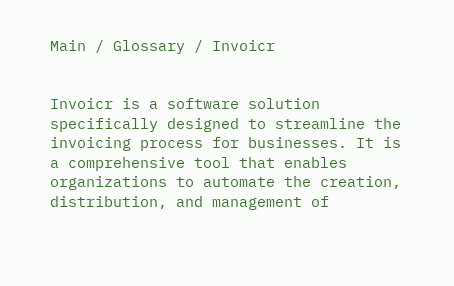Main / Glossary / Invoicr


Invoicr is a software solution specifically designed to streamline the invoicing process for businesses. It is a comprehensive tool that enables organizations to automate the creation, distribution, and management of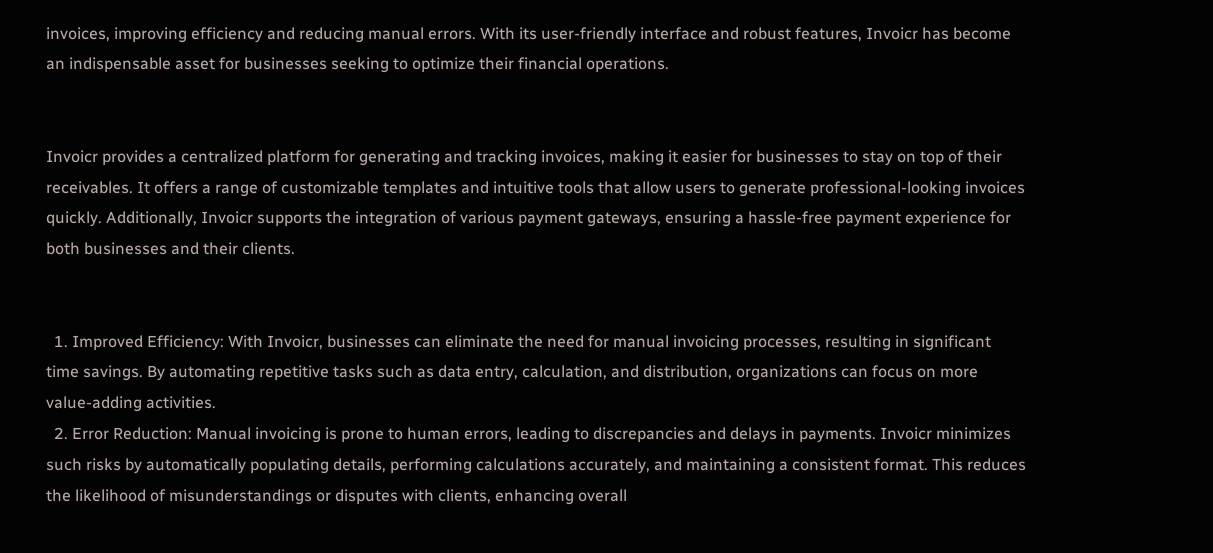invoices, improving efficiency and reducing manual errors. With its user-friendly interface and robust features, Invoicr has become an indispensable asset for businesses seeking to optimize their financial operations.


Invoicr provides a centralized platform for generating and tracking invoices, making it easier for businesses to stay on top of their receivables. It offers a range of customizable templates and intuitive tools that allow users to generate professional-looking invoices quickly. Additionally, Invoicr supports the integration of various payment gateways, ensuring a hassle-free payment experience for both businesses and their clients.


  1. Improved Efficiency: With Invoicr, businesses can eliminate the need for manual invoicing processes, resulting in significant time savings. By automating repetitive tasks such as data entry, calculation, and distribution, organizations can focus on more value-adding activities.
  2. Error Reduction: Manual invoicing is prone to human errors, leading to discrepancies and delays in payments. Invoicr minimizes such risks by automatically populating details, performing calculations accurately, and maintaining a consistent format. This reduces the likelihood of misunderstandings or disputes with clients, enhancing overall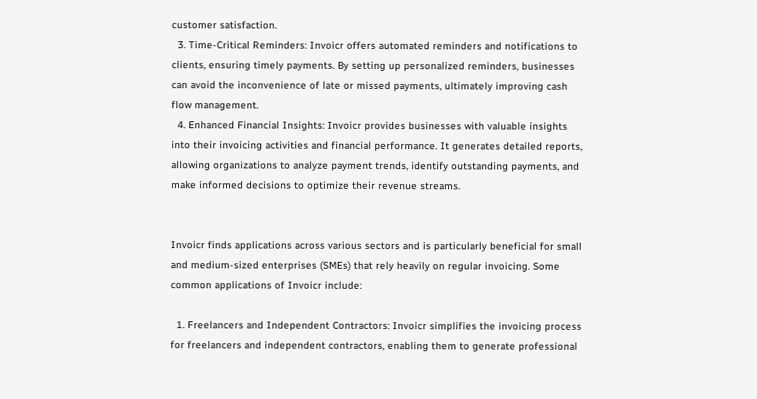customer satisfaction.
  3. Time-Critical Reminders: Invoicr offers automated reminders and notifications to clients, ensuring timely payments. By setting up personalized reminders, businesses can avoid the inconvenience of late or missed payments, ultimately improving cash flow management.
  4. Enhanced Financial Insights: Invoicr provides businesses with valuable insights into their invoicing activities and financial performance. It generates detailed reports, allowing organizations to analyze payment trends, identify outstanding payments, and make informed decisions to optimize their revenue streams.


Invoicr finds applications across various sectors and is particularly beneficial for small and medium-sized enterprises (SMEs) that rely heavily on regular invoicing. Some common applications of Invoicr include:

  1. Freelancers and Independent Contractors: Invoicr simplifies the invoicing process for freelancers and independent contractors, enabling them to generate professional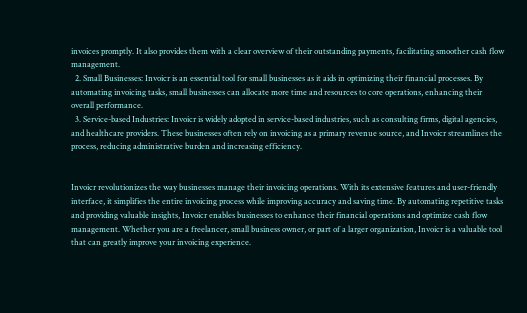invoices promptly. It also provides them with a clear overview of their outstanding payments, facilitating smoother cash flow management.
  2. Small Businesses: Invoicr is an essential tool for small businesses as it aids in optimizing their financial processes. By automating invoicing tasks, small businesses can allocate more time and resources to core operations, enhancing their overall performance.
  3. Service-based Industries: Invoicr is widely adopted in service-based industries, such as consulting firms, digital agencies, and healthcare providers. These businesses often rely on invoicing as a primary revenue source, and Invoicr streamlines the process, reducing administrative burden and increasing efficiency.


Invoicr revolutionizes the way businesses manage their invoicing operations. With its extensive features and user-friendly interface, it simplifies the entire invoicing process while improving accuracy and saving time. By automating repetitive tasks and providing valuable insights, Invoicr enables businesses to enhance their financial operations and optimize cash flow management. Whether you are a freelancer, small business owner, or part of a larger organization, Invoicr is a valuable tool that can greatly improve your invoicing experience.